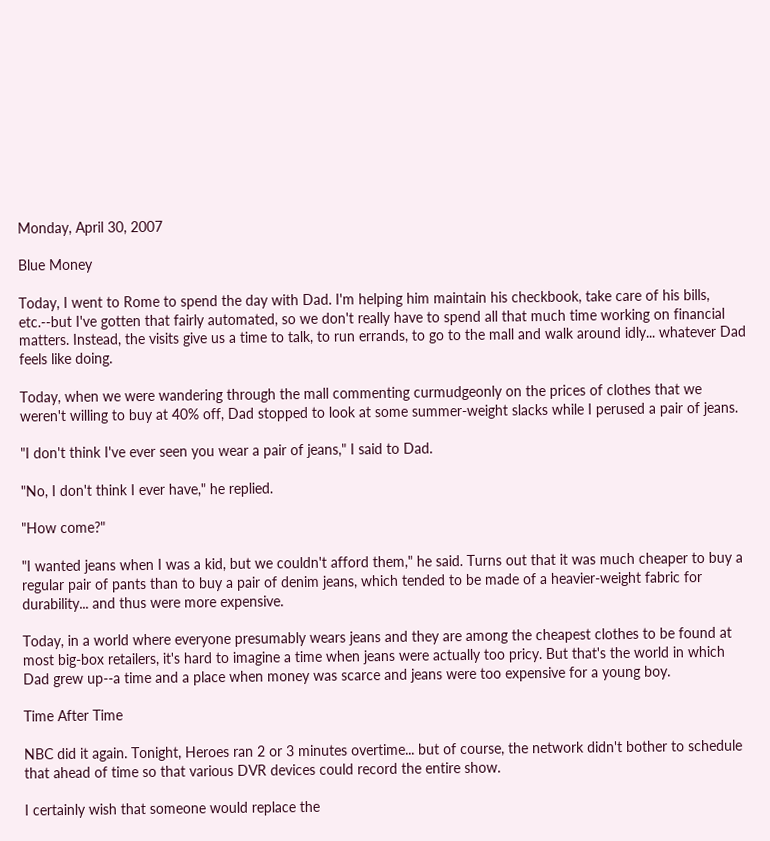Monday, April 30, 2007

Blue Money

Today, I went to Rome to spend the day with Dad. I'm helping him maintain his checkbook, take care of his bills, etc.--but I've gotten that fairly automated, so we don't really have to spend all that much time working on financial matters. Instead, the visits give us a time to talk, to run errands, to go to the mall and walk around idly... whatever Dad feels like doing.

Today, when we were wandering through the mall commenting curmudgeonly on the prices of clothes that we weren't willing to buy at 40% off, Dad stopped to look at some summer-weight slacks while I perused a pair of jeans.

"I don't think I've ever seen you wear a pair of jeans," I said to Dad.

"No, I don't think I ever have," he replied.

"How come?"

"I wanted jeans when I was a kid, but we couldn't afford them," he said. Turns out that it was much cheaper to buy a regular pair of pants than to buy a pair of denim jeans, which tended to be made of a heavier-weight fabric for durability... and thus were more expensive.

Today, in a world where everyone presumably wears jeans and they are among the cheapest clothes to be found at most big-box retailers, it's hard to imagine a time when jeans were actually too pricy. But that's the world in which Dad grew up--a time and a place when money was scarce and jeans were too expensive for a young boy.

Time After Time

NBC did it again. Tonight, Heroes ran 2 or 3 minutes overtime... but of course, the network didn't bother to schedule that ahead of time so that various DVR devices could record the entire show.

I certainly wish that someone would replace the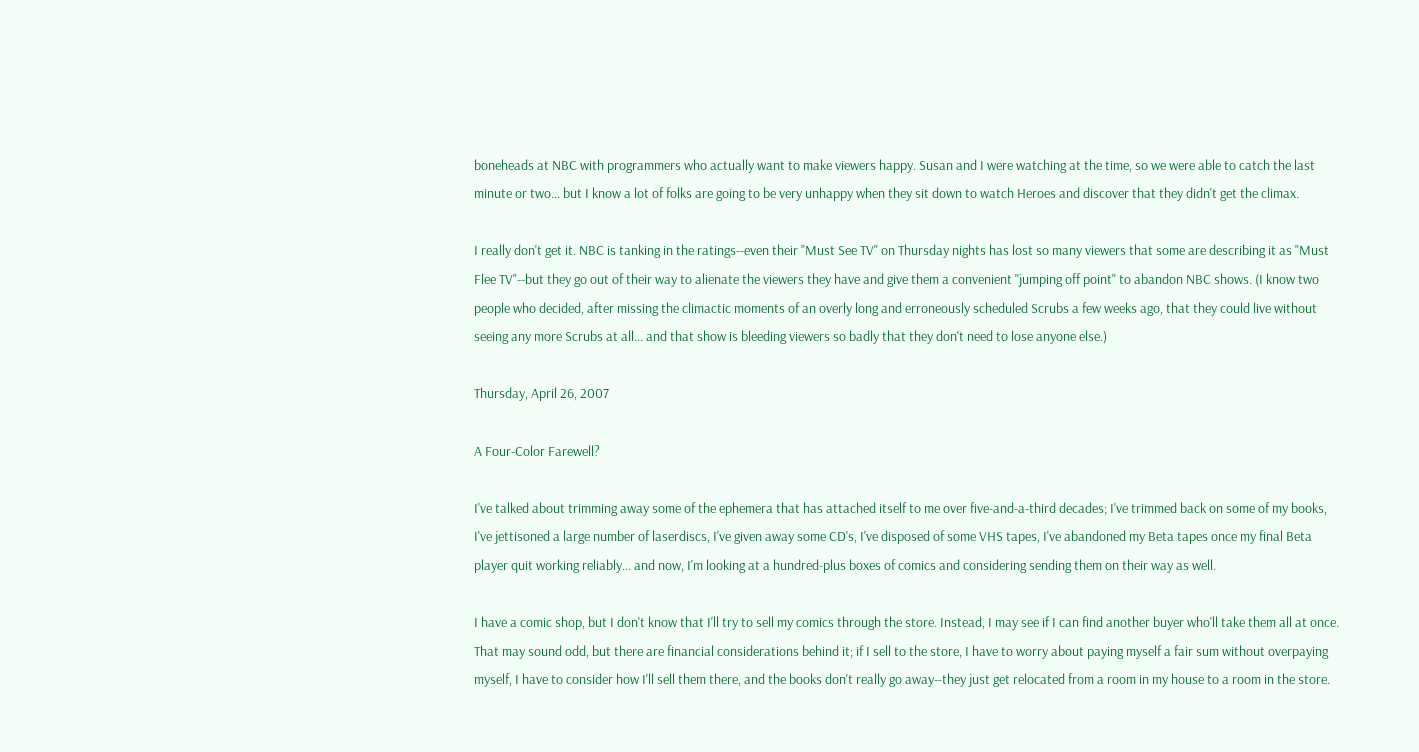boneheads at NBC with programmers who actually want to make viewers happy. Susan and I were watching at the time, so we were able to catch the last minute or two... but I know a lot of folks are going to be very unhappy when they sit down to watch Heroes and discover that they didn't get the climax.

I really don't get it. NBC is tanking in the ratings--even their "Must See TV" on Thursday nights has lost so many viewers that some are describing it as "Must Flee TV"--but they go out of their way to alienate the viewers they have and give them a convenient "jumping off point" to abandon NBC shows. (I know two people who decided, after missing the climactic moments of an overly long and erroneously scheduled Scrubs a few weeks ago, that they could live without seeing any more Scrubs at all... and that show is bleeding viewers so badly that they don't need to lose anyone else.)

Thursday, April 26, 2007

A Four-Color Farewell?

I've talked about trimming away some of the ephemera that has attached itself to me over five-and-a-third decades; I've trimmed back on some of my books, I've jettisoned a large number of laserdiscs, I've given away some CD's, I've disposed of some VHS tapes, I've abandoned my Beta tapes once my final Beta player quit working reliably... and now, I'm looking at a hundred-plus boxes of comics and considering sending them on their way as well.

I have a comic shop, but I don't know that I'll try to sell my comics through the store. Instead, I may see if I can find another buyer who'll take them all at once. That may sound odd, but there are financial considerations behind it; if I sell to the store, I have to worry about paying myself a fair sum without overpaying myself, I have to consider how I'll sell them there, and the books don't really go away--they just get relocated from a room in my house to a room in the store.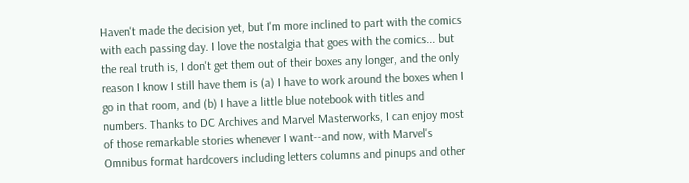Haven't made the decision yet, but I'm more inclined to part with the comics with each passing day. I love the nostalgia that goes with the comics... but the real truth is, I don't get them out of their boxes any longer, and the only reason I know I still have them is (a) I have to work around the boxes when I go in that room, and (b) I have a little blue notebook with titles and numbers. Thanks to DC Archives and Marvel Masterworks, I can enjoy most of those remarkable stories whenever I want--and now, with Marvel's Omnibus format hardcovers including letters columns and pinups and other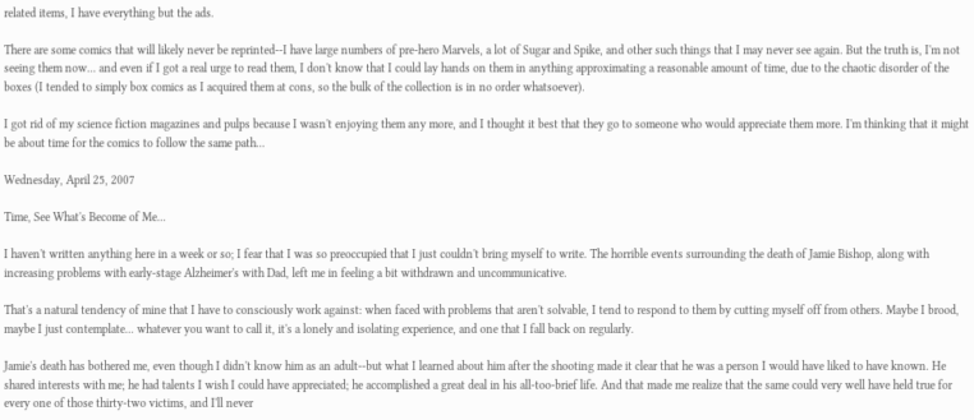related items, I have everything but the ads.

There are some comics that will likely never be reprinted--I have large numbers of pre-hero Marvels, a lot of Sugar and Spike, and other such things that I may never see again. But the truth is, I'm not seeing them now... and even if I got a real urge to read them, I don't know that I could lay hands on them in anything approximating a reasonable amount of time, due to the chaotic disorder of the boxes (I tended to simply box comics as I acquired them at cons, so the bulk of the collection is in no order whatsoever).

I got rid of my science fiction magazines and pulps because I wasn't enjoying them any more, and I thought it best that they go to someone who would appreciate them more. I'm thinking that it might be about time for the comics to follow the same path...

Wednesday, April 25, 2007

Time, See What's Become of Me...

I haven't written anything here in a week or so; I fear that I was so preoccupied that I just couldn't bring myself to write. The horrible events surrounding the death of Jamie Bishop, along with increasing problems with early-stage Alzheimer's with Dad, left me in feeling a bit withdrawn and uncommunicative.

That's a natural tendency of mine that I have to consciously work against: when faced with problems that aren't solvable, I tend to respond to them by cutting myself off from others. Maybe I brood, maybe I just contemplate... whatever you want to call it, it's a lonely and isolating experience, and one that I fall back on regularly.

Jamie's death has bothered me, even though I didn't know him as an adult--but what I learned about him after the shooting made it clear that he was a person I would have liked to have known. He shared interests with me; he had talents I wish I could have appreciated; he accomplished a great deal in his all-too-brief life. And that made me realize that the same could very well have held true for every one of those thirty-two victims, and I'll never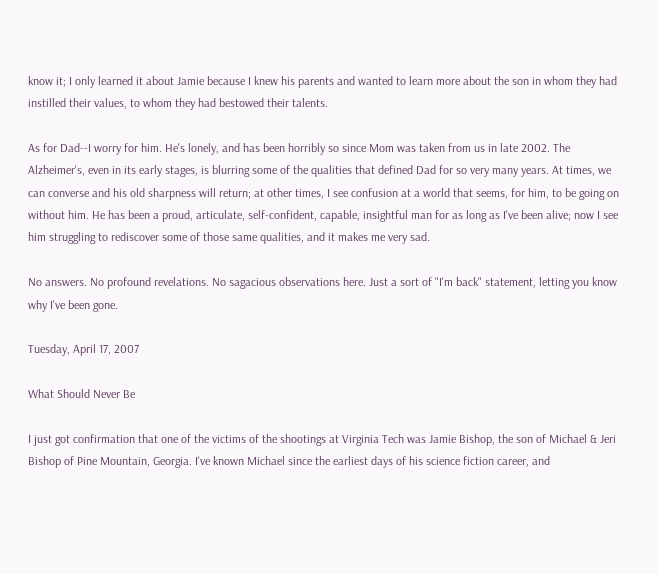know it; I only learned it about Jamie because I knew his parents and wanted to learn more about the son in whom they had instilled their values, to whom they had bestowed their talents.

As for Dad--I worry for him. He's lonely, and has been horribly so since Mom was taken from us in late 2002. The Alzheimer's, even in its early stages, is blurring some of the qualities that defined Dad for so very many years. At times, we can converse and his old sharpness will return; at other times, I see confusion at a world that seems, for him, to be going on without him. He has been a proud, articulate, self-confident, capable, insightful man for as long as I've been alive; now I see him struggling to rediscover some of those same qualities, and it makes me very sad.

No answers. No profound revelations. No sagacious observations here. Just a sort of "I'm back" statement, letting you know why I've been gone.

Tuesday, April 17, 2007

What Should Never Be

I just got confirmation that one of the victims of the shootings at Virginia Tech was Jamie Bishop, the son of Michael & Jeri Bishop of Pine Mountain, Georgia. I've known Michael since the earliest days of his science fiction career, and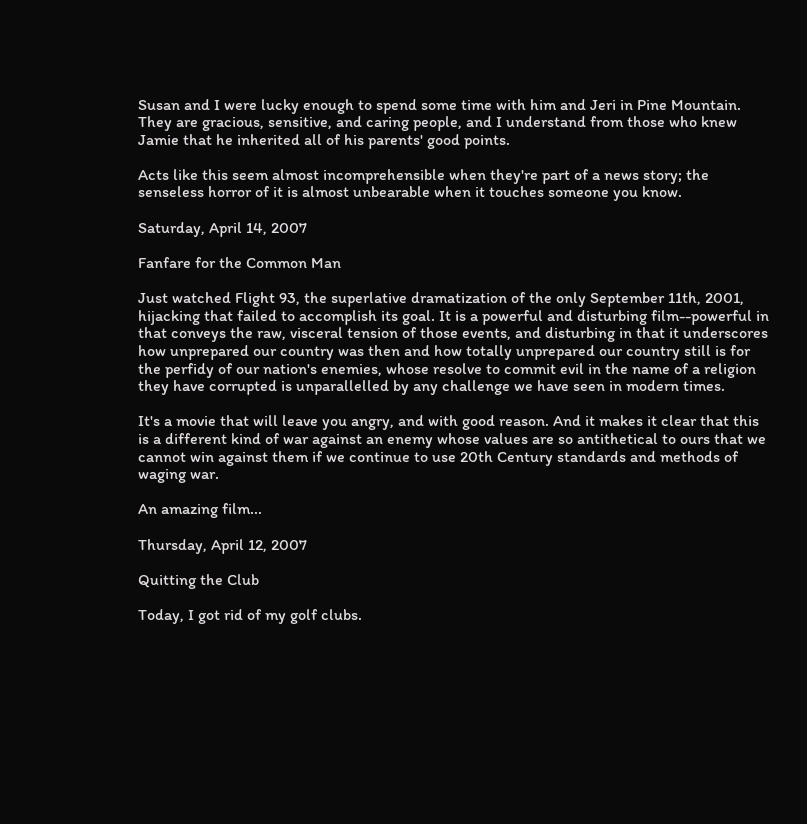Susan and I were lucky enough to spend some time with him and Jeri in Pine Mountain. They are gracious, sensitive, and caring people, and I understand from those who knew Jamie that he inherited all of his parents' good points.

Acts like this seem almost incomprehensible when they're part of a news story; the senseless horror of it is almost unbearable when it touches someone you know.

Saturday, April 14, 2007

Fanfare for the Common Man

Just watched Flight 93, the superlative dramatization of the only September 11th, 2001, hijacking that failed to accomplish its goal. It is a powerful and disturbing film--powerful in that conveys the raw, visceral tension of those events, and disturbing in that it underscores how unprepared our country was then and how totally unprepared our country still is for the perfidy of our nation's enemies, whose resolve to commit evil in the name of a religion they have corrupted is unparallelled by any challenge we have seen in modern times.

It's a movie that will leave you angry, and with good reason. And it makes it clear that this is a different kind of war against an enemy whose values are so antithetical to ours that we cannot win against them if we continue to use 20th Century standards and methods of waging war.

An amazing film...

Thursday, April 12, 2007

Quitting the Club

Today, I got rid of my golf clubs.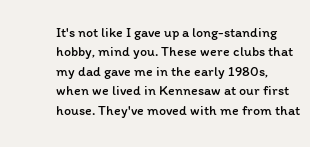It's not like I gave up a long-standing hobby, mind you. These were clubs that my dad gave me in the early 1980s, when we lived in Kennesaw at our first house. They've moved with me from that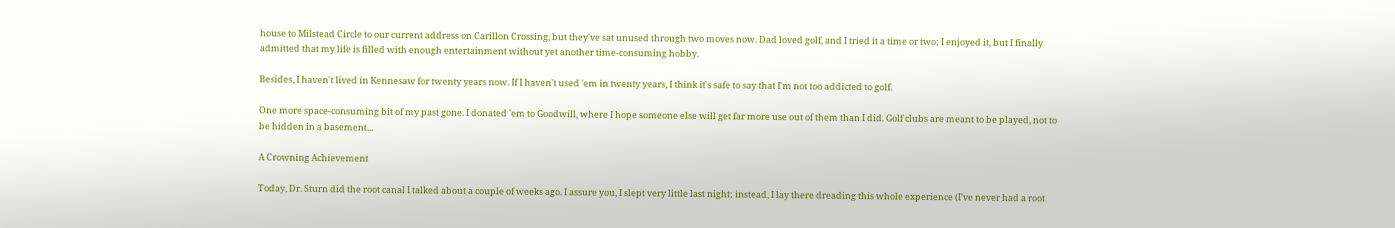house to Milstead Circle to our current address on Carillon Crossing, but they've sat unused through two moves now. Dad loved golf, and I tried it a time or two; I enjoyed it, but I finally admitted that my life is filled with enough entertainment without yet another time-consuming hobby.

Besides, I haven't lived in Kennesaw for twenty years now. If I haven't used 'em in twenty years, I think it's safe to say that I'm not too addicted to golf.

One more space-consuming bit of my past gone. I donated 'em to Goodwill, where I hope someone else will get far more use out of them than I did. Golf clubs are meant to be played, not to be hidden in a basement...

A Crowning Achievement

Today, Dr. Sturn did the root canal I talked about a couple of weeks ago. I assure you, I slept very little last night; instead, I lay there dreading this whole experience (I've never had a root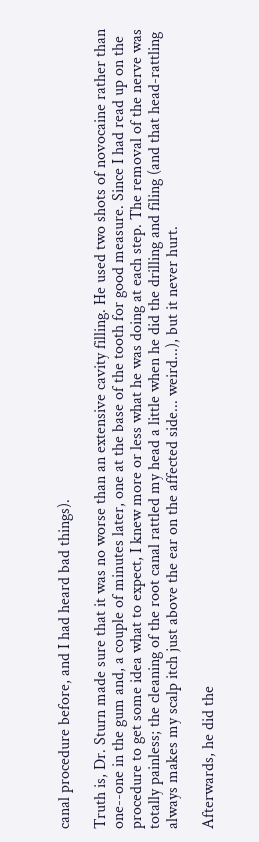canal procedure before, and I had heard bad things).

Truth is, Dr. Sturn made sure that it was no worse than an extensive cavity filling. He used two shots of novocaine rather than one--one in the gum and, a couple of minutes later, one at the base of the tooth for good measure. Since I had read up on the procedure to get some idea what to expect, I knew more or less what he was doing at each step. The removal of the nerve was totally painless; the cleaning of the root canal rattled my head a little when he did the drilling and filing (and that head-rattling always makes my scalp itch just above the ear on the affected side... weird...), but it never hurt.

Afterwards, he did the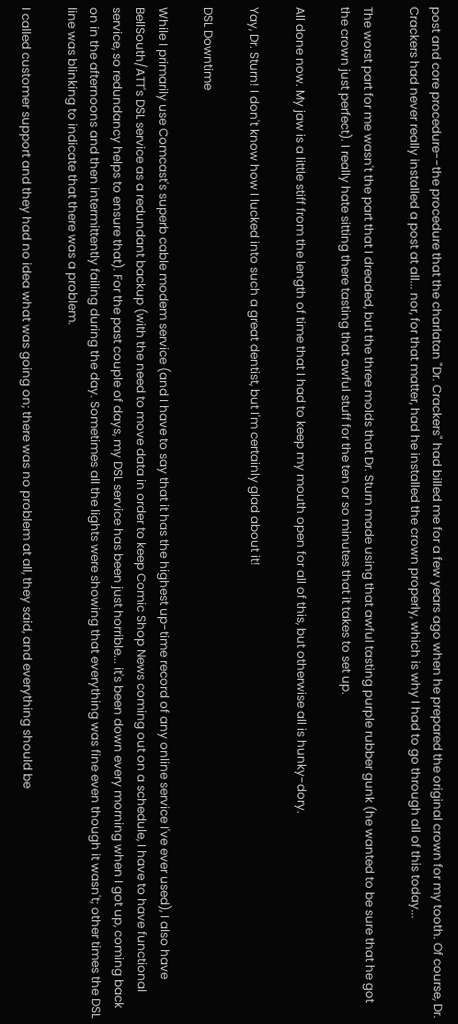post and core procedure--the procedure that the charlatan "Dr. Crackers" had billed me for a few years ago when he prepared the original crown for my tooth. Of course, Dr. Crackers had never really installed a post at all... nor, for that matter, had he installed the crown properly, which is why I had to go through all of this today...

The worst part for me wasn't the part that I dreaded, but the three molds that Dr. Sturn made using that awful tasting purple rubber gunk (he wanted to be sure that he got the crown just perfect). I really hate sitting there tasting that awful stuff for the ten or so minutes that it takes to set up.

All done now. My jaw is a little stiff from the length of time that I had to keep my mouth open for all of this, but otherwise all is hunky-dory.

Yay, Dr. Sturn! I don't know how I lucked into such a great dentist, but I'm certainly glad about it!

DSL Downtime

While I primarily use Comcast's superb cable modem service (and I have to say that it has the highest up-time record of any online service I've ever used), I also have BellSouth/ATT's DSL service as a redundant backup (with the need to move data in order to keep Comic Shop News coming out on a schedule, I have to have functional service, so redundancy helps to ensure that). For the past couple of days, my DSL service has been just horrible... it's been down every morning when I got up, coming back on in the afternoons and then intermittently failing during the day. Sometimes all the lights were showing that everything was fine even though it wasn't; other times the DSL line was blinking to indicate that there was a problem.

I called customer support and they had no idea what was going on; there was no problem at all, they said, and everything should be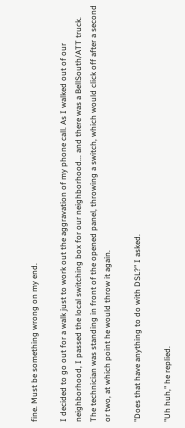fine. Must be something wrong on my end.

I decided to go out for a walk just to work out the aggravation of my phone call. As I walked out of our neighborhood, I passed the local switching box for our neighborhood... and there was a BellSouth/ATT truck. The technician was standing in front of the opened panel, throwing a switch, which would click off after a second or two, at which point he would throw it again.

"Does that have anything to do with DSL?" I asked.

"Uh huh," he replied.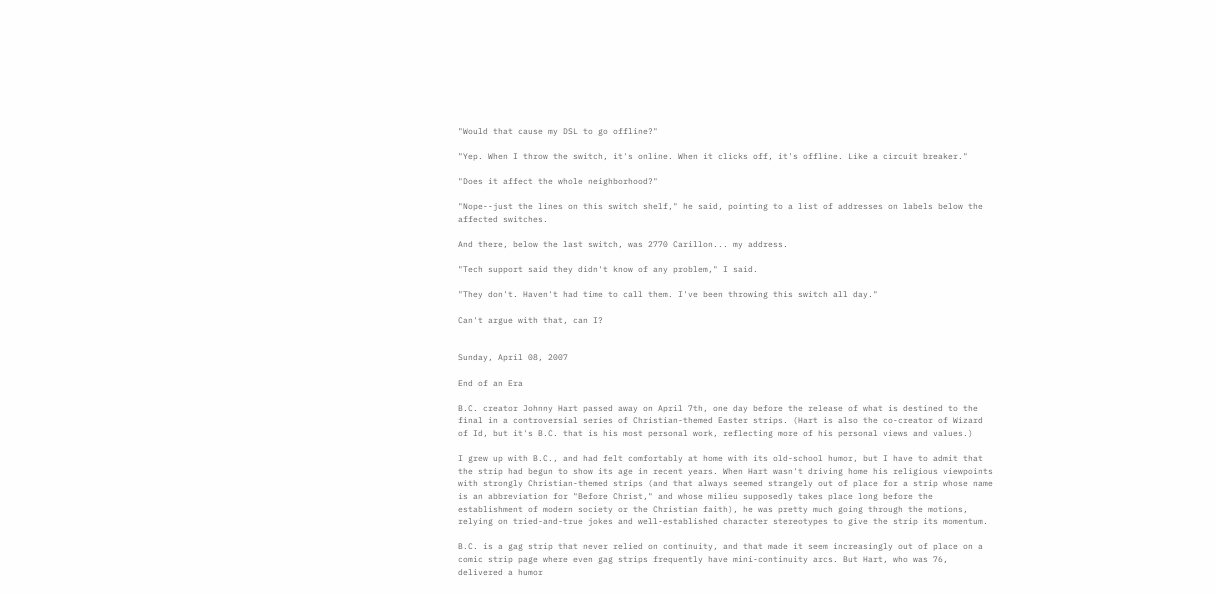"Would that cause my DSL to go offline?"

"Yep. When I throw the switch, it's online. When it clicks off, it's offline. Like a circuit breaker."

"Does it affect the whole neighborhood?"

"Nope--just the lines on this switch shelf," he said, pointing to a list of addresses on labels below the affected switches.

And there, below the last switch, was 2770 Carillon... my address.

"Tech support said they didn't know of any problem," I said.

"They don't. Haven't had time to call them. I've been throwing this switch all day."

Can't argue with that, can I?


Sunday, April 08, 2007

End of an Era

B.C. creator Johnny Hart passed away on April 7th, one day before the release of what is destined to the final in a controversial series of Christian-themed Easter strips. (Hart is also the co-creator of Wizard of Id, but it's B.C. that is his most personal work, reflecting more of his personal views and values.)

I grew up with B.C., and had felt comfortably at home with its old-school humor, but I have to admit that the strip had begun to show its age in recent years. When Hart wasn't driving home his religious viewpoints with strongly Christian-themed strips (and that always seemed strangely out of place for a strip whose name is an abbreviation for "Before Christ," and whose milieu supposedly takes place long before the establishment of modern society or the Christian faith), he was pretty much going through the motions, relying on tried-and-true jokes and well-established character stereotypes to give the strip its momentum.

B.C. is a gag strip that never relied on continuity, and that made it seem increasingly out of place on a comic strip page where even gag strips frequently have mini-continuity arcs. But Hart, who was 76, delivered a humor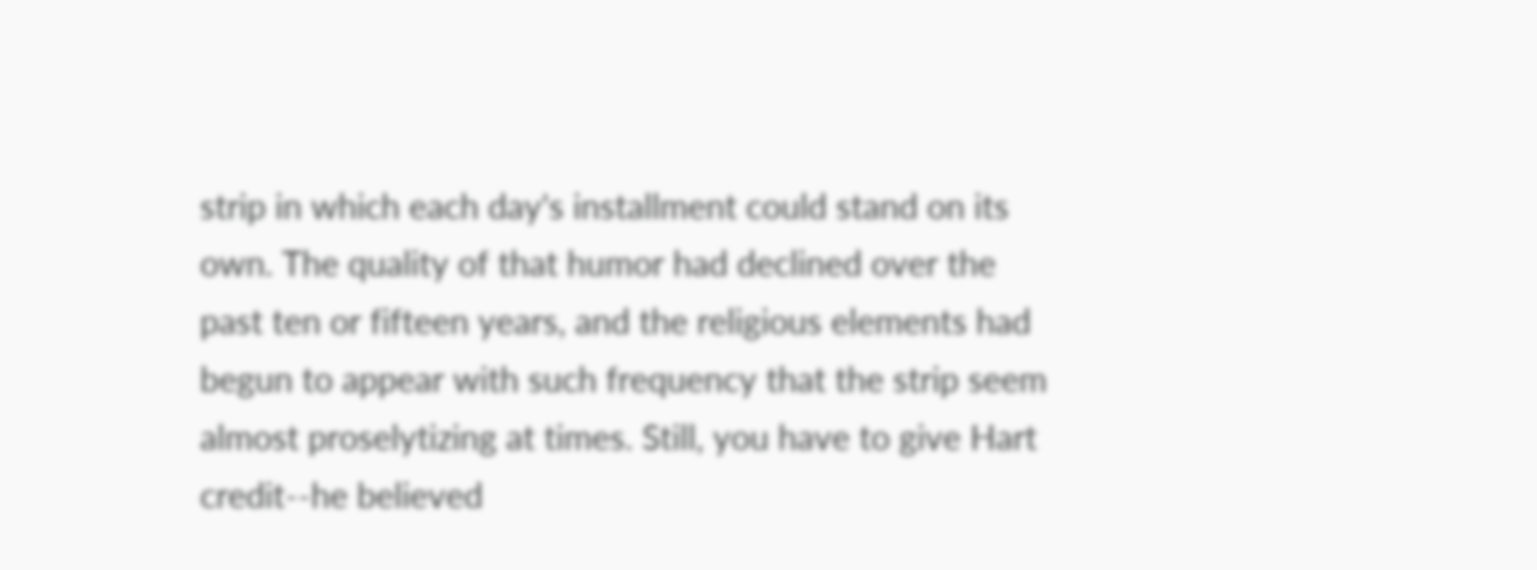strip in which each day's installment could stand on its own. The quality of that humor had declined over the past ten or fifteen years, and the religious elements had begun to appear with such frequency that the strip seem almost proselytizing at times. Still, you have to give Hart credit--he believed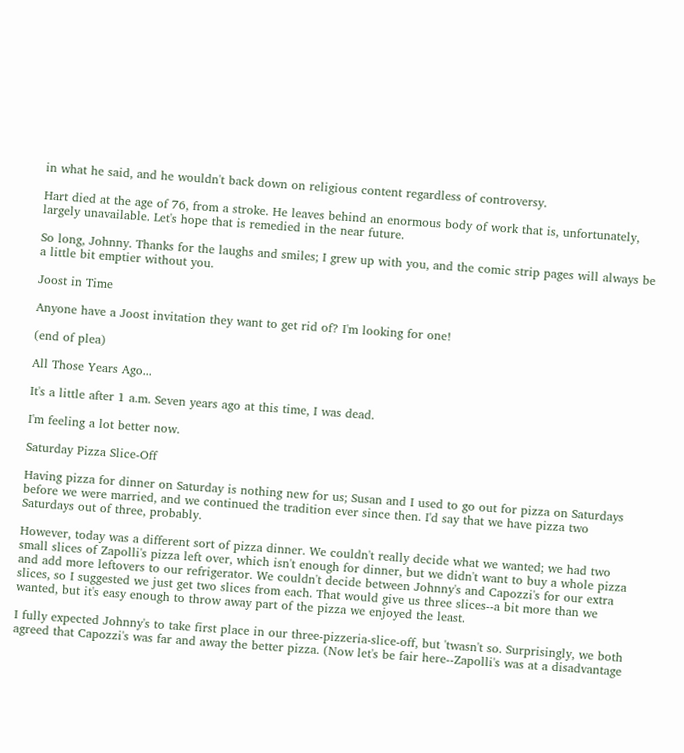in what he said, and he wouldn't back down on religious content regardless of controversy.

Hart died at the age of 76, from a stroke. He leaves behind an enormous body of work that is, unfortunately, largely unavailable. Let's hope that is remedied in the near future.

So long, Johnny. Thanks for the laughs and smiles; I grew up with you, and the comic strip pages will always be a little bit emptier without you.

Joost in Time

Anyone have a Joost invitation they want to get rid of? I'm looking for one!

(end of plea)

All Those Years Ago...

It's a little after 1 a.m. Seven years ago at this time, I was dead.

I'm feeling a lot better now.

Saturday Pizza Slice-Off

Having pizza for dinner on Saturday is nothing new for us; Susan and I used to go out for pizza on Saturdays before we were married, and we continued the tradition ever since then. I'd say that we have pizza two Saturdays out of three, probably.

However, today was a different sort of pizza dinner. We couldn't really decide what we wanted; we had two small slices of Zapolli's pizza left over, which isn't enough for dinner, but we didn't want to buy a whole pizza and add more leftovers to our refrigerator. We couldn't decide between Johnny's and Capozzi's for our extra slices, so I suggested we just get two slices from each. That would give us three slices--a bit more than we wanted, but it's easy enough to throw away part of the pizza we enjoyed the least.

I fully expected Johnny's to take first place in our three-pizzeria-slice-off, but 'twasn't so. Surprisingly, we both agreed that Capozzi's was far and away the better pizza. (Now let's be fair here--Zapolli's was at a disadvantage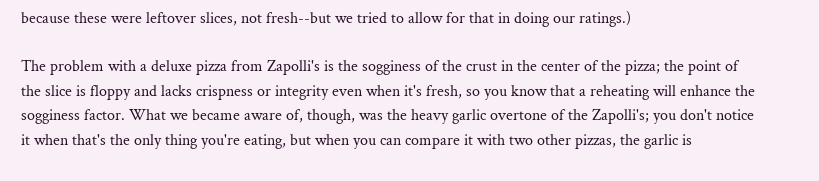because these were leftover slices, not fresh--but we tried to allow for that in doing our ratings.)

The problem with a deluxe pizza from Zapolli's is the sogginess of the crust in the center of the pizza; the point of the slice is floppy and lacks crispness or integrity even when it's fresh, so you know that a reheating will enhance the sogginess factor. What we became aware of, though, was the heavy garlic overtone of the Zapolli's; you don't notice it when that's the only thing you're eating, but when you can compare it with two other pizzas, the garlic is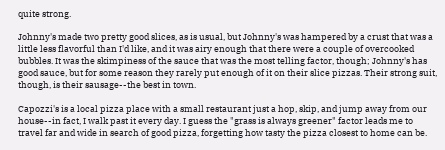quite strong.

Johnny's made two pretty good slices, as is usual, but Johnny's was hampered by a crust that was a little less flavorful than I'd like, and it was airy enough that there were a couple of overcooked bubbles. It was the skimpiness of the sauce that was the most telling factor, though; Johnny's has good sauce, but for some reason they rarely put enough of it on their slice pizzas. Their strong suit, though, is their sausage--the best in town.

Capozzi's is a local pizza place with a small restaurant just a hop, skip, and jump away from our house--in fact, I walk past it every day. I guess the "grass is always greener" factor leads me to travel far and wide in search of good pizza, forgetting how tasty the pizza closest to home can be.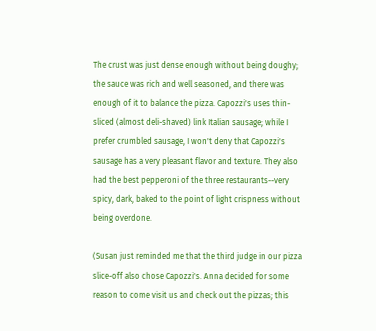The crust was just dense enough without being doughy; the sauce was rich and well seasoned, and there was enough of it to balance the pizza. Capozzi's uses thin-sliced (almost deli-shaved) link Italian sausage; while I prefer crumbled sausage, I won't deny that Capozzi's sausage has a very pleasant flavor and texture. They also had the best pepperoni of the three restaurants--very spicy, dark, baked to the point of light crispness without being overdone.

(Susan just reminded me that the third judge in our pizza slice-off also chose Capozzi's. Anna decided for some reason to come visit us and check out the pizzas; this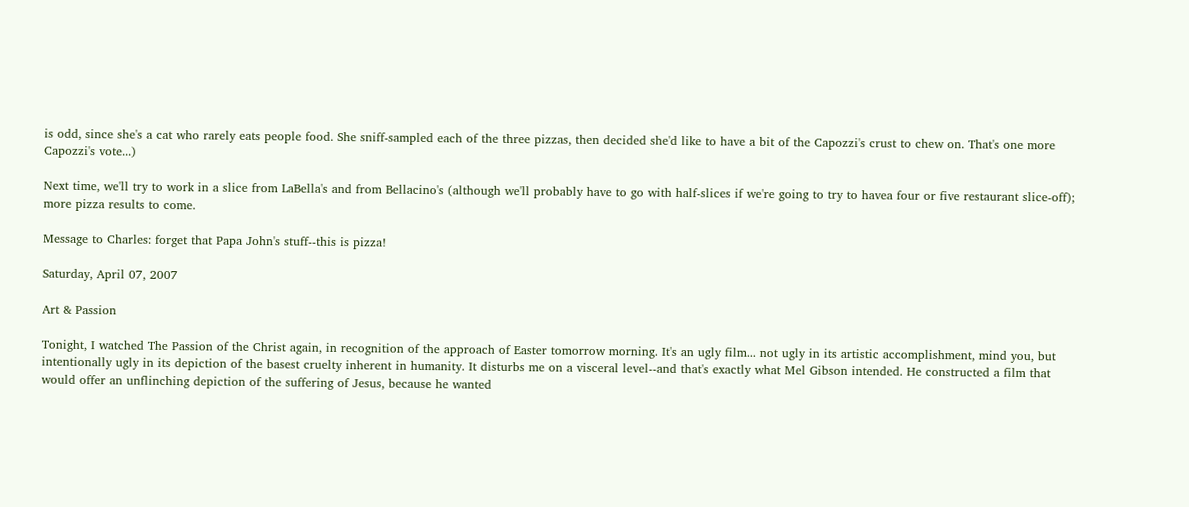is odd, since she's a cat who rarely eats people food. She sniff-sampled each of the three pizzas, then decided she'd like to have a bit of the Capozzi's crust to chew on. That's one more Capozzi's vote...)

Next time, we'll try to work in a slice from LaBella's and from Bellacino's (although we'll probably have to go with half-slices if we're going to try to havea four or five restaurant slice-off); more pizza results to come.

Message to Charles: forget that Papa John's stuff--this is pizza!

Saturday, April 07, 2007

Art & Passion

Tonight, I watched The Passion of the Christ again, in recognition of the approach of Easter tomorrow morning. It's an ugly film... not ugly in its artistic accomplishment, mind you, but intentionally ugly in its depiction of the basest cruelty inherent in humanity. It disturbs me on a visceral level--and that's exactly what Mel Gibson intended. He constructed a film that would offer an unflinching depiction of the suffering of Jesus, because he wanted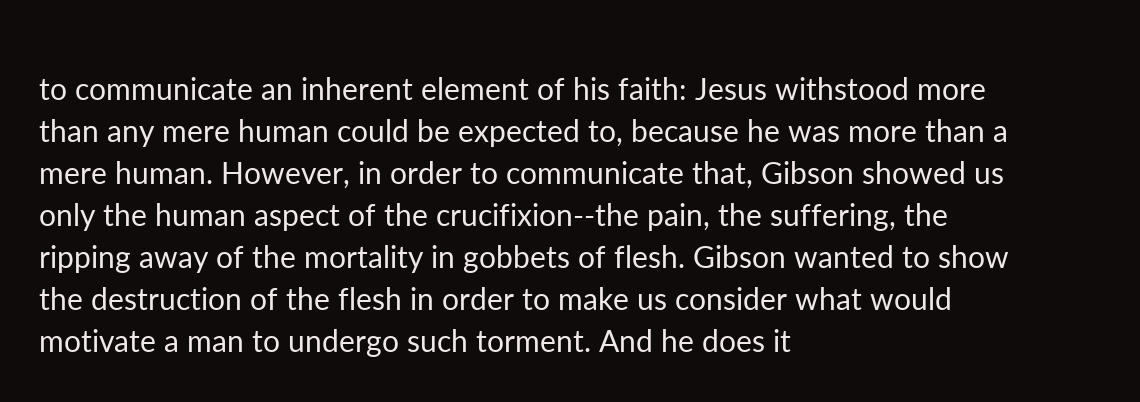to communicate an inherent element of his faith: Jesus withstood more than any mere human could be expected to, because he was more than a mere human. However, in order to communicate that, Gibson showed us only the human aspect of the crucifixion--the pain, the suffering, the ripping away of the mortality in gobbets of flesh. Gibson wanted to show the destruction of the flesh in order to make us consider what would motivate a man to undergo such torment. And he does it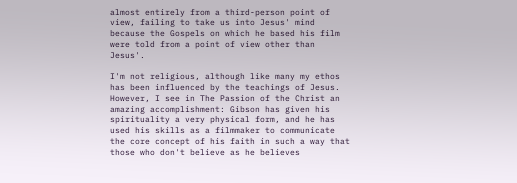almost entirely from a third-person point of view, failing to take us into Jesus' mind because the Gospels on which he based his film were told from a point of view other than Jesus'.

I'm not religious, although like many my ethos has been influenced by the teachings of Jesus. However, I see in The Passion of the Christ an amazing accomplishment: Gibson has given his spirituality a very physical form, and he has used his skills as a filmmaker to communicate the core concept of his faith in such a way that those who don't believe as he believes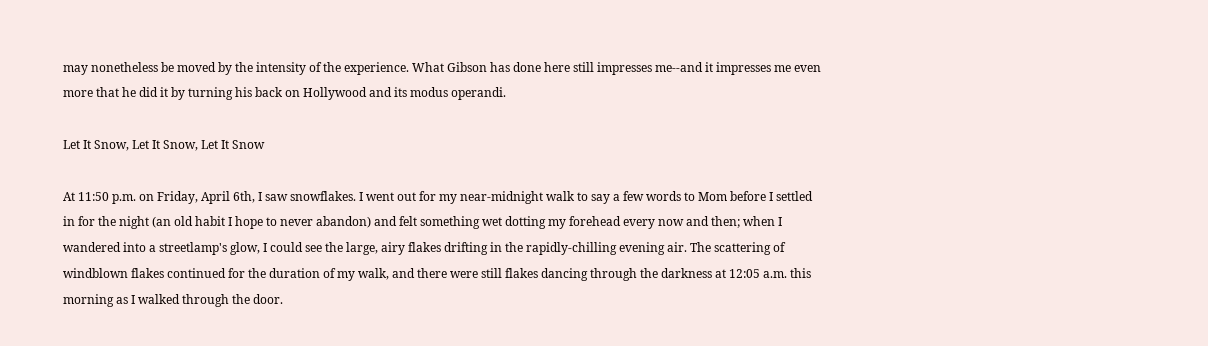may nonetheless be moved by the intensity of the experience. What Gibson has done here still impresses me--and it impresses me even more that he did it by turning his back on Hollywood and its modus operandi.

Let It Snow, Let It Snow, Let It Snow

At 11:50 p.m. on Friday, April 6th, I saw snowflakes. I went out for my near-midnight walk to say a few words to Mom before I settled in for the night (an old habit I hope to never abandon) and felt something wet dotting my forehead every now and then; when I wandered into a streetlamp's glow, I could see the large, airy flakes drifting in the rapidly-chilling evening air. The scattering of windblown flakes continued for the duration of my walk, and there were still flakes dancing through the darkness at 12:05 a.m. this morning as I walked through the door.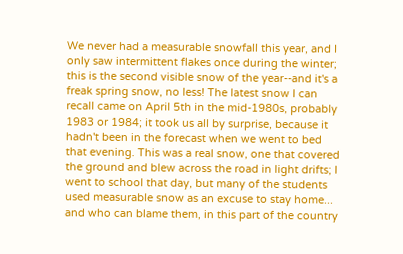We never had a measurable snowfall this year, and I only saw intermittent flakes once during the winter; this is the second visible snow of the year--and it's a freak spring snow, no less! The latest snow I can recall came on April 5th in the mid-1980s, probably 1983 or 1984; it took us all by surprise, because it hadn't been in the forecast when we went to bed that evening. This was a real snow, one that covered the ground and blew across the road in light drifts; I went to school that day, but many of the students used measurable snow as an excuse to stay home... and who can blame them, in this part of the country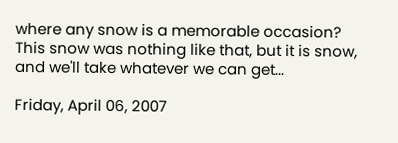where any snow is a memorable occasion? This snow was nothing like that, but it is snow, and we'll take whatever we can get...

Friday, April 06, 2007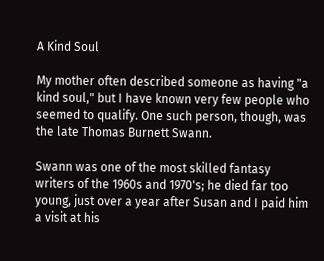A Kind Soul

My mother often described someone as having "a kind soul," but I have known very few people who seemed to qualify. One such person, though, was the late Thomas Burnett Swann.

Swann was one of the most skilled fantasy writers of the 1960s and 1970's; he died far too young, just over a year after Susan and I paid him a visit at his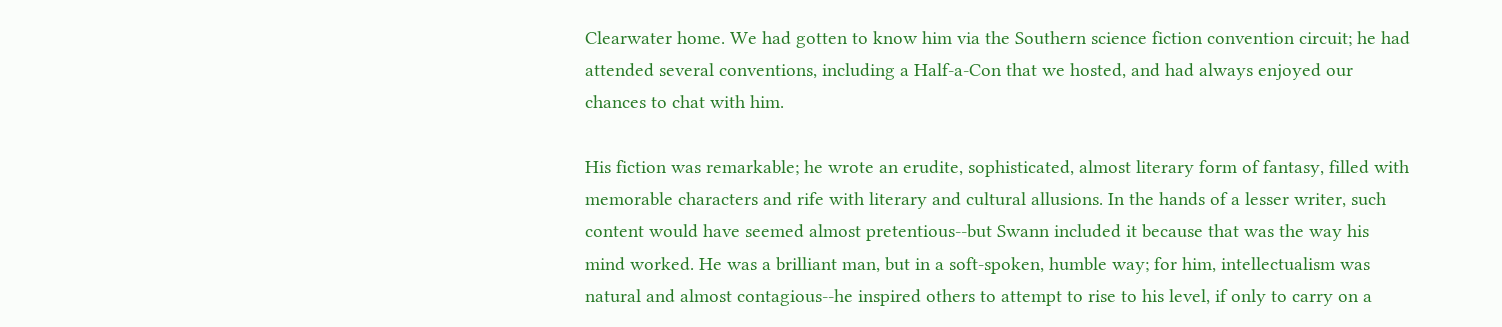Clearwater home. We had gotten to know him via the Southern science fiction convention circuit; he had attended several conventions, including a Half-a-Con that we hosted, and had always enjoyed our chances to chat with him.

His fiction was remarkable; he wrote an erudite, sophisticated, almost literary form of fantasy, filled with memorable characters and rife with literary and cultural allusions. In the hands of a lesser writer, such content would have seemed almost pretentious--but Swann included it because that was the way his mind worked. He was a brilliant man, but in a soft-spoken, humble way; for him, intellectualism was natural and almost contagious--he inspired others to attempt to rise to his level, if only to carry on a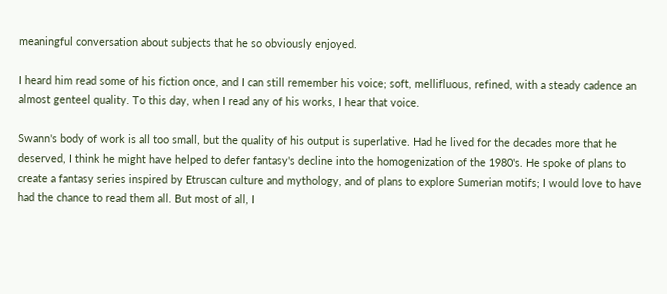meaningful conversation about subjects that he so obviously enjoyed.

I heard him read some of his fiction once, and I can still remember his voice; soft, mellifluous, refined, with a steady cadence an almost genteel quality. To this day, when I read any of his works, I hear that voice.

Swann's body of work is all too small, but the quality of his output is superlative. Had he lived for the decades more that he deserved, I think he might have helped to defer fantasy's decline into the homogenization of the 1980's. He spoke of plans to create a fantasy series inspired by Etruscan culture and mythology, and of plans to explore Sumerian motifs; I would love to have had the chance to read them all. But most of all, I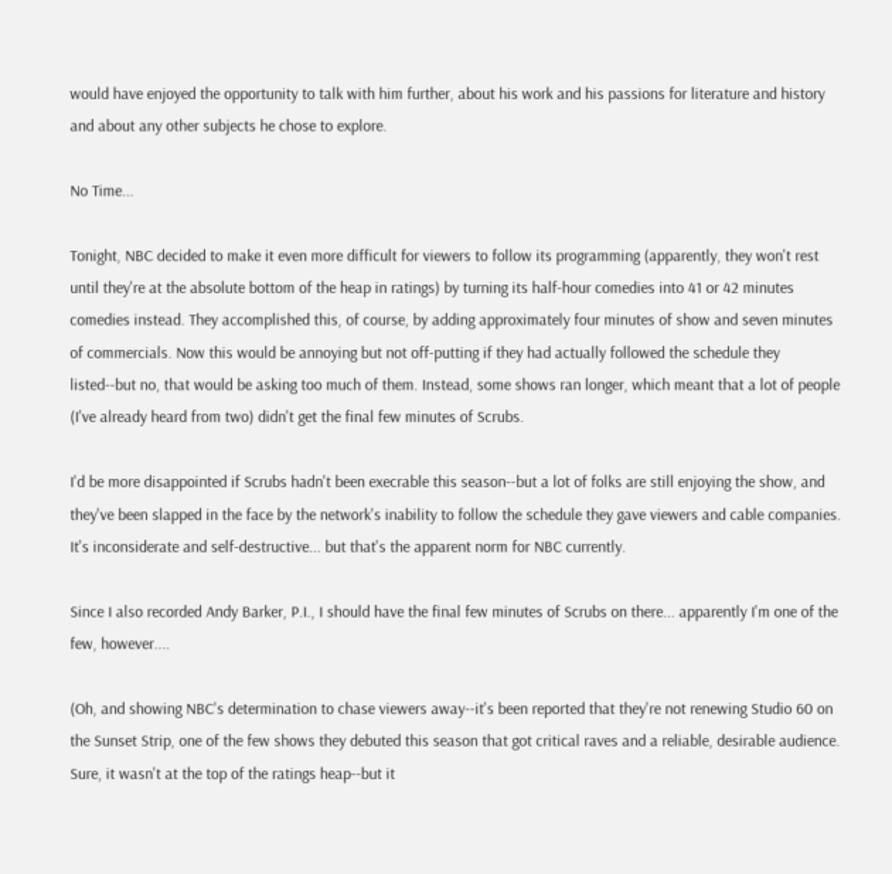would have enjoyed the opportunity to talk with him further, about his work and his passions for literature and history and about any other subjects he chose to explore.

No Time...

Tonight, NBC decided to make it even more difficult for viewers to follow its programming (apparently, they won't rest until they're at the absolute bottom of the heap in ratings) by turning its half-hour comedies into 41 or 42 minutes comedies instead. They accomplished this, of course, by adding approximately four minutes of show and seven minutes of commercials. Now this would be annoying but not off-putting if they had actually followed the schedule they listed--but no, that would be asking too much of them. Instead, some shows ran longer, which meant that a lot of people (I've already heard from two) didn't get the final few minutes of Scrubs.

I'd be more disappointed if Scrubs hadn't been execrable this season--but a lot of folks are still enjoying the show, and they've been slapped in the face by the network's inability to follow the schedule they gave viewers and cable companies. It's inconsiderate and self-destructive... but that's the apparent norm for NBC currently.

Since I also recorded Andy Barker, P.I., I should have the final few minutes of Scrubs on there... apparently I'm one of the few, however....

(Oh, and showing NBC's determination to chase viewers away--it's been reported that they're not renewing Studio 60 on the Sunset Strip, one of the few shows they debuted this season that got critical raves and a reliable, desirable audience. Sure, it wasn't at the top of the ratings heap--but it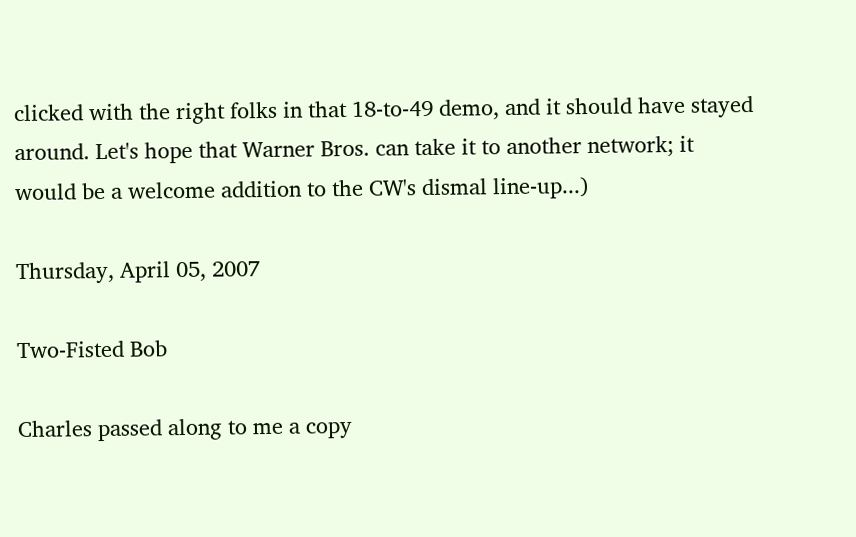clicked with the right folks in that 18-to-49 demo, and it should have stayed around. Let's hope that Warner Bros. can take it to another network; it would be a welcome addition to the CW's dismal line-up...)

Thursday, April 05, 2007

Two-Fisted Bob

Charles passed along to me a copy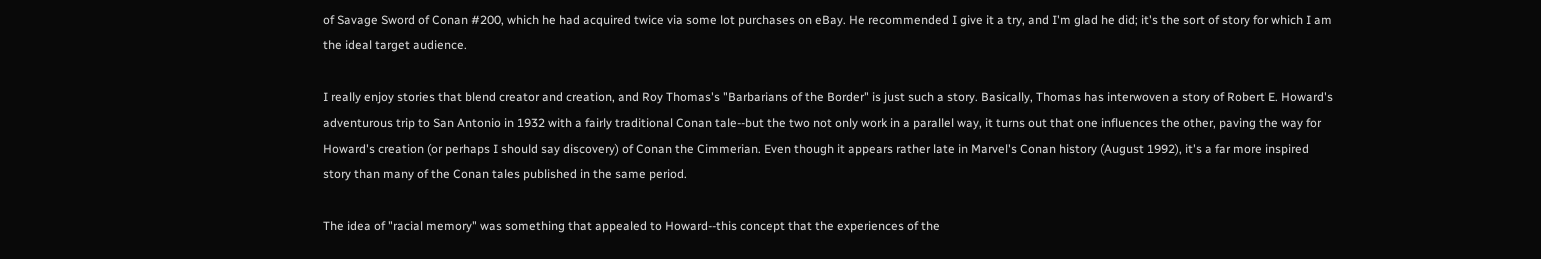of Savage Sword of Conan #200, which he had acquired twice via some lot purchases on eBay. He recommended I give it a try, and I'm glad he did; it's the sort of story for which I am the ideal target audience.

I really enjoy stories that blend creator and creation, and Roy Thomas's "Barbarians of the Border" is just such a story. Basically, Thomas has interwoven a story of Robert E. Howard's adventurous trip to San Antonio in 1932 with a fairly traditional Conan tale--but the two not only work in a parallel way, it turns out that one influences the other, paving the way for Howard's creation (or perhaps I should say discovery) of Conan the Cimmerian. Even though it appears rather late in Marvel's Conan history (August 1992), it's a far more inspired story than many of the Conan tales published in the same period.

The idea of "racial memory" was something that appealed to Howard--this concept that the experiences of the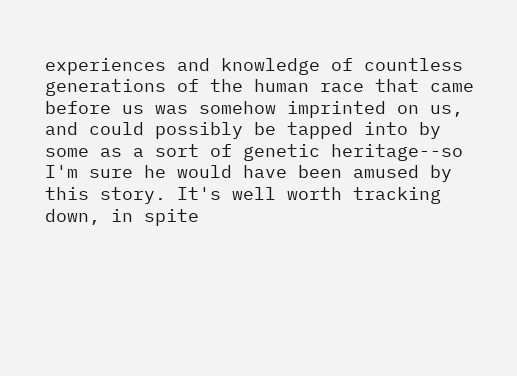experiences and knowledge of countless generations of the human race that came before us was somehow imprinted on us, and could possibly be tapped into by some as a sort of genetic heritage--so I'm sure he would have been amused by this story. It's well worth tracking down, in spite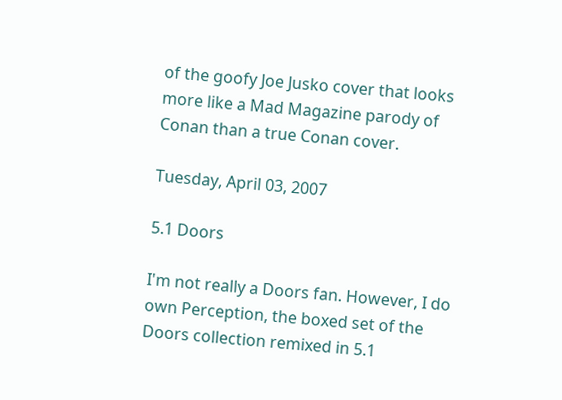of the goofy Joe Jusko cover that looks more like a Mad Magazine parody of Conan than a true Conan cover.

Tuesday, April 03, 2007

5.1 Doors

I'm not really a Doors fan. However, I do own Perception, the boxed set of the Doors collection remixed in 5.1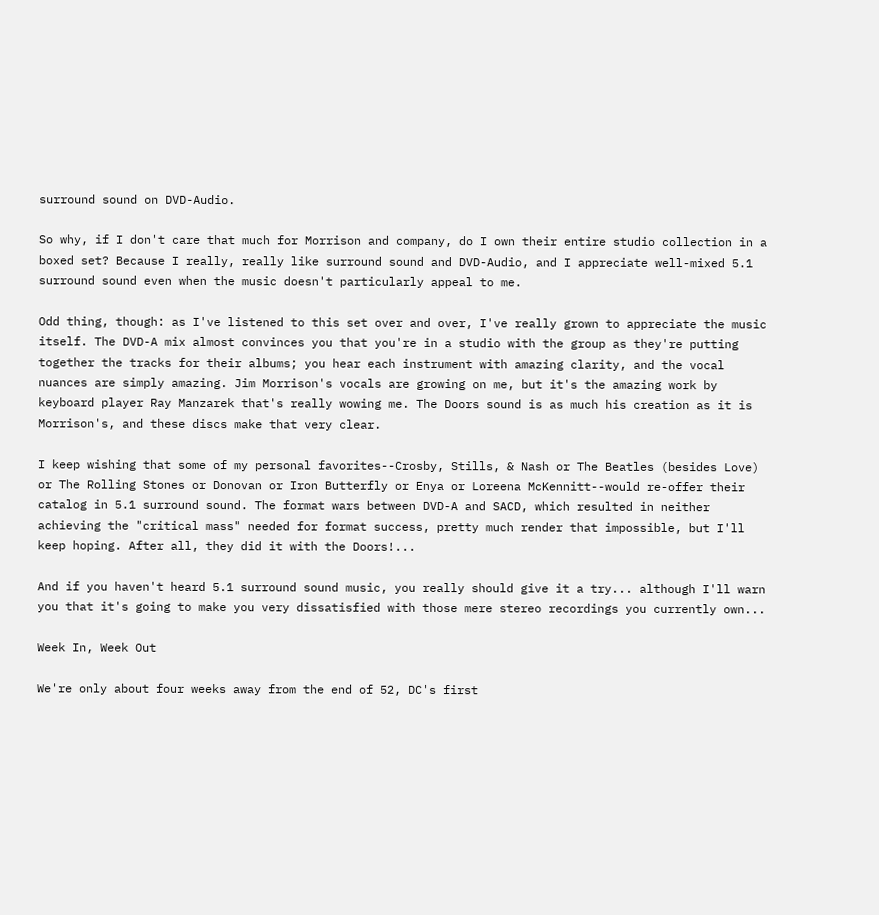surround sound on DVD-Audio.

So why, if I don't care that much for Morrison and company, do I own their entire studio collection in a boxed set? Because I really, really like surround sound and DVD-Audio, and I appreciate well-mixed 5.1 surround sound even when the music doesn't particularly appeal to me.

Odd thing, though: as I've listened to this set over and over, I've really grown to appreciate the music itself. The DVD-A mix almost convinces you that you're in a studio with the group as they're putting together the tracks for their albums; you hear each instrument with amazing clarity, and the vocal nuances are simply amazing. Jim Morrison's vocals are growing on me, but it's the amazing work by keyboard player Ray Manzarek that's really wowing me. The Doors sound is as much his creation as it is Morrison's, and these discs make that very clear.

I keep wishing that some of my personal favorites--Crosby, Stills, & Nash or The Beatles (besides Love) or The Rolling Stones or Donovan or Iron Butterfly or Enya or Loreena McKennitt--would re-offer their catalog in 5.1 surround sound. The format wars between DVD-A and SACD, which resulted in neither achieving the "critical mass" needed for format success, pretty much render that impossible, but I'll keep hoping. After all, they did it with the Doors!...

And if you haven't heard 5.1 surround sound music, you really should give it a try... although I'll warn you that it's going to make you very dissatisfied with those mere stereo recordings you currently own...

Week In, Week Out

We're only about four weeks away from the end of 52, DC's first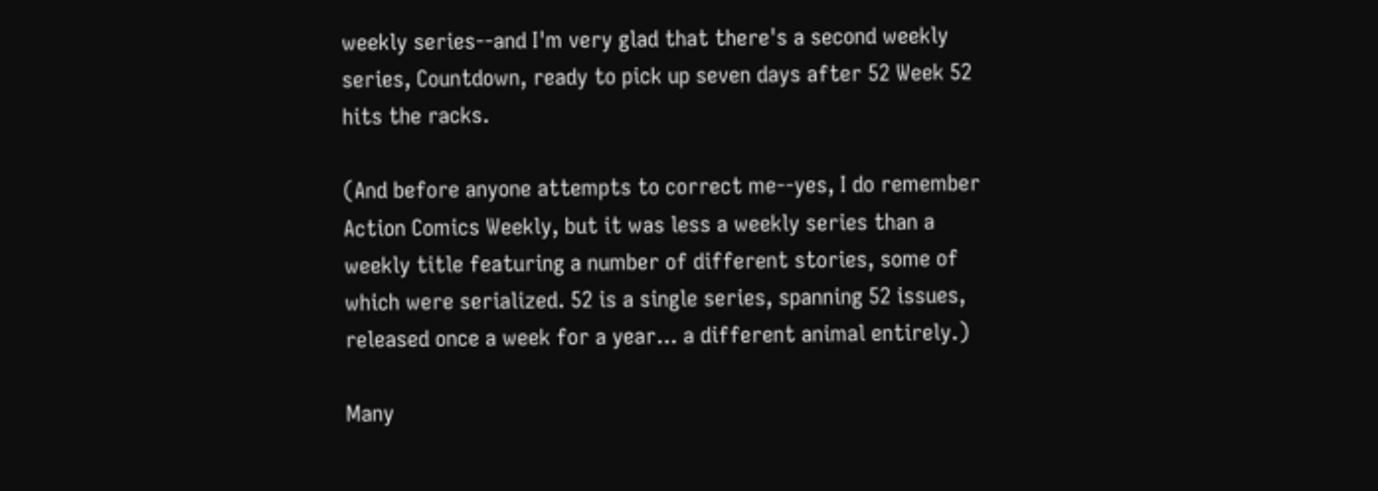weekly series--and I'm very glad that there's a second weekly series, Countdown, ready to pick up seven days after 52 Week 52 hits the racks.

(And before anyone attempts to correct me--yes, I do remember Action Comics Weekly, but it was less a weekly series than a weekly title featuring a number of different stories, some of which were serialized. 52 is a single series, spanning 52 issues, released once a week for a year... a different animal entirely.)

Many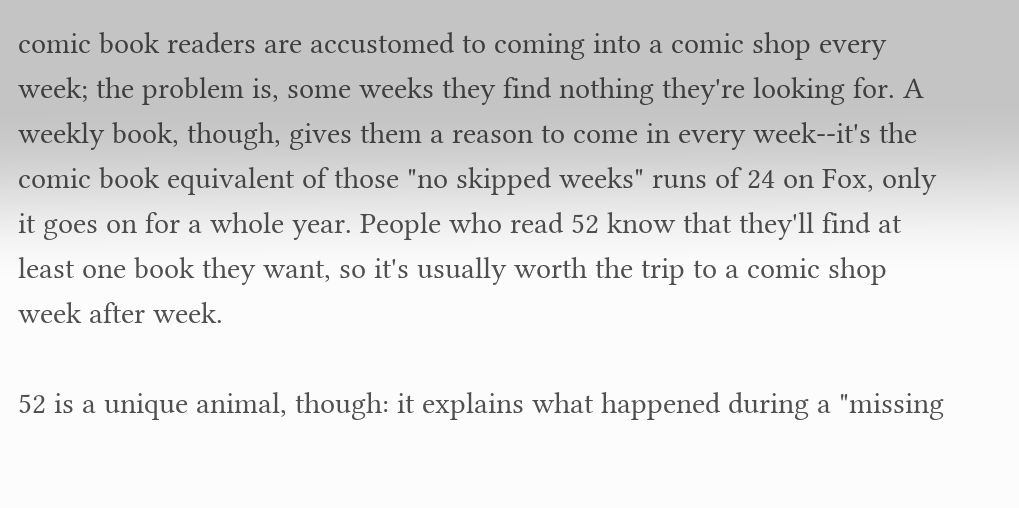comic book readers are accustomed to coming into a comic shop every week; the problem is, some weeks they find nothing they're looking for. A weekly book, though, gives them a reason to come in every week--it's the comic book equivalent of those "no skipped weeks" runs of 24 on Fox, only it goes on for a whole year. People who read 52 know that they'll find at least one book they want, so it's usually worth the trip to a comic shop week after week.

52 is a unique animal, though: it explains what happened during a "missing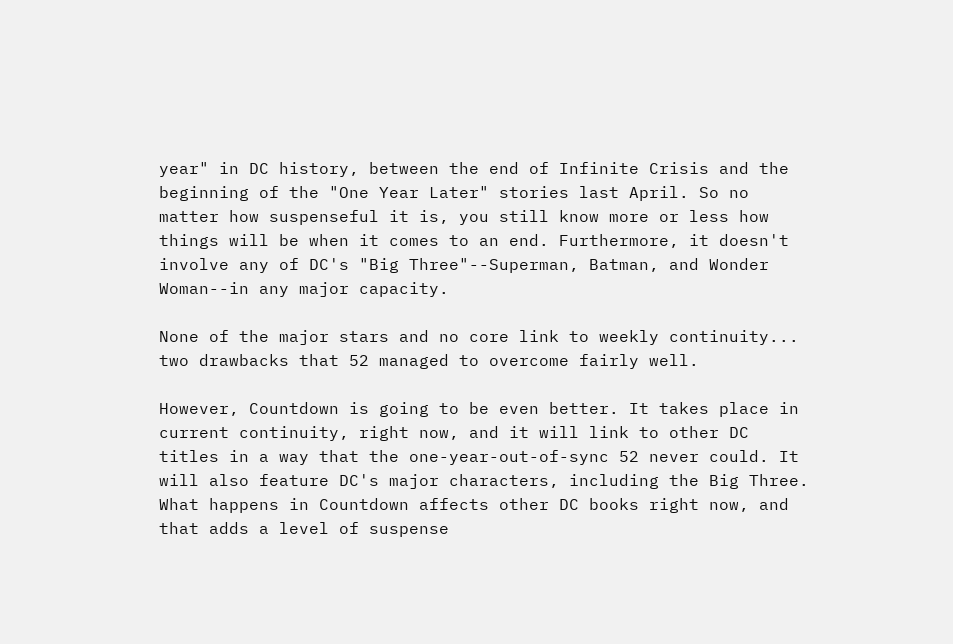year" in DC history, between the end of Infinite Crisis and the beginning of the "One Year Later" stories last April. So no matter how suspenseful it is, you still know more or less how things will be when it comes to an end. Furthermore, it doesn't involve any of DC's "Big Three"--Superman, Batman, and Wonder Woman--in any major capacity.

None of the major stars and no core link to weekly continuity... two drawbacks that 52 managed to overcome fairly well.

However, Countdown is going to be even better. It takes place in current continuity, right now, and it will link to other DC titles in a way that the one-year-out-of-sync 52 never could. It will also feature DC's major characters, including the Big Three. What happens in Countdown affects other DC books right now, and that adds a level of suspense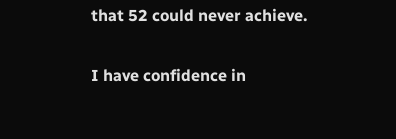that 52 could never achieve.

I have confidence in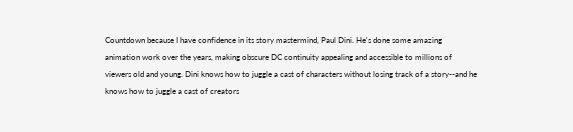Countdown because I have confidence in its story mastermind, Paul Dini. He's done some amazing animation work over the years, making obscure DC continuity appealing and accessible to millions of viewers old and young. Dini knows how to juggle a cast of characters without losing track of a story--and he knows how to juggle a cast of creators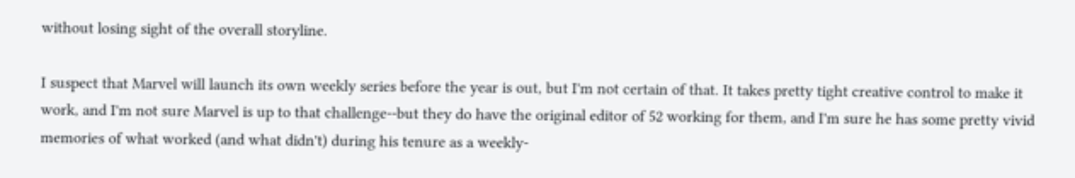without losing sight of the overall storyline.

I suspect that Marvel will launch its own weekly series before the year is out, but I'm not certain of that. It takes pretty tight creative control to make it work, and I'm not sure Marvel is up to that challenge--but they do have the original editor of 52 working for them, and I'm sure he has some pretty vivid memories of what worked (and what didn't) during his tenure as a weekly-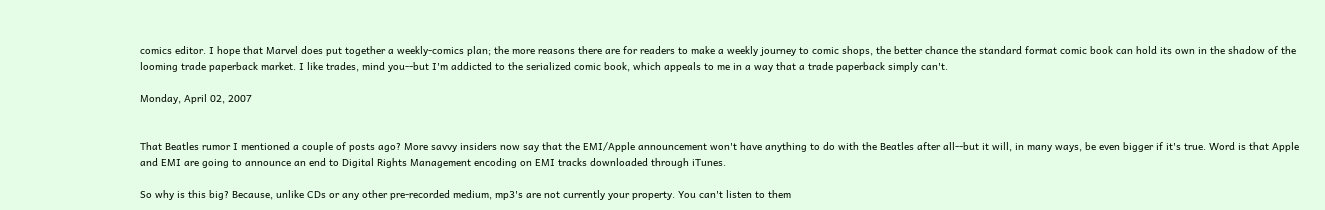comics editor. I hope that Marvel does put together a weekly-comics plan; the more reasons there are for readers to make a weekly journey to comic shops, the better chance the standard format comic book can hold its own in the shadow of the looming trade paperback market. I like trades, mind you--but I'm addicted to the serialized comic book, which appeals to me in a way that a trade paperback simply can't.

Monday, April 02, 2007


That Beatles rumor I mentioned a couple of posts ago? More savvy insiders now say that the EMI/Apple announcement won't have anything to do with the Beatles after all--but it will, in many ways, be even bigger if it's true. Word is that Apple and EMI are going to announce an end to Digital Rights Management encoding on EMI tracks downloaded through iTunes.

So why is this big? Because, unlike CDs or any other pre-recorded medium, mp3's are not currently your property. You can't listen to them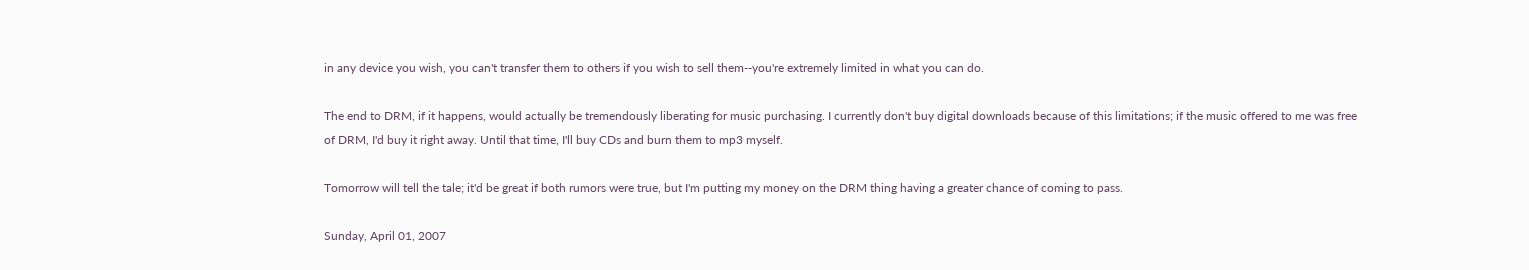in any device you wish, you can't transfer them to others if you wish to sell them--you're extremely limited in what you can do.

The end to DRM, if it happens, would actually be tremendously liberating for music purchasing. I currently don't buy digital downloads because of this limitations; if the music offered to me was free of DRM, I'd buy it right away. Until that time, I'll buy CDs and burn them to mp3 myself.

Tomorrow will tell the tale; it'd be great if both rumors were true, but I'm putting my money on the DRM thing having a greater chance of coming to pass.

Sunday, April 01, 2007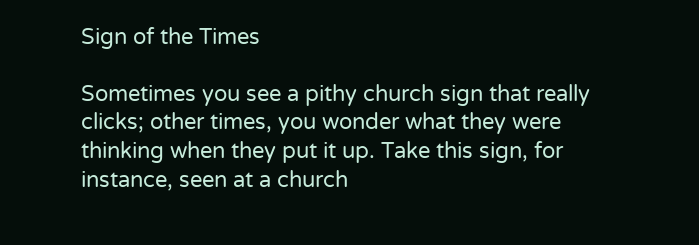Sign of the Times

Sometimes you see a pithy church sign that really clicks; other times, you wonder what they were thinking when they put it up. Take this sign, for instance, seen at a church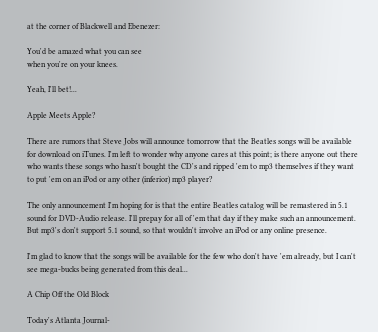at the corner of Blackwell and Ebenezer:

You'd be amazed what you can see
when you're on your knees.

Yeah, I'll bet!...

Apple Meets Apple?

There are rumors that Steve Jobs will announce tomorrow that the Beatles songs will be available for download on iTunes. I'm left to wonder why anyone cares at this point; is there anyone out there who wants these songs who hasn't bought the CD's and ripped 'em to mp3 themselves if they want to put 'em on an iPod or any other (inferior) mp3 player?

The only announcement I'm hoping for is that the entire Beatles catalog will be remastered in 5.1 sound for DVD-Audio release. I'll prepay for all of 'em that day if they make such an announcement. But mp3's don't support 5.1 sound, so that wouldn't involve an iPod or any online presence.

I'm glad to know that the songs will be available for the few who don't have 'em already, but I can't see mega-bucks being generated from this deal...

A Chip Off the Old Block

Today's Atlanta Journal-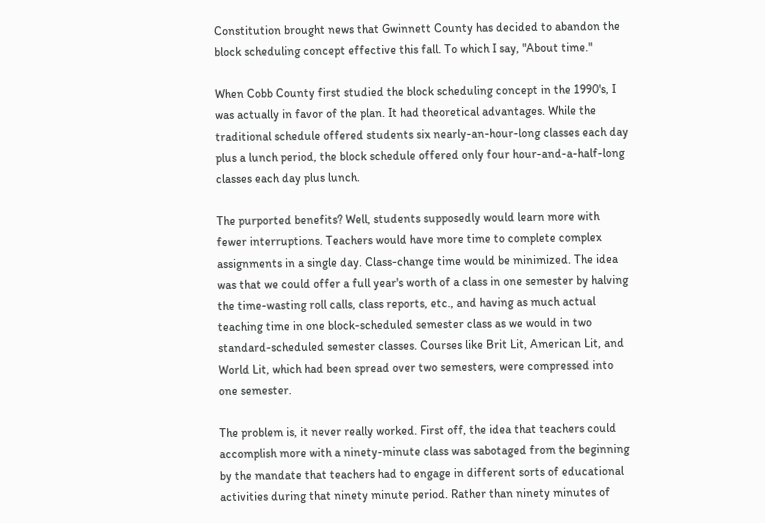Constitution brought news that Gwinnett County has decided to abandon the block scheduling concept effective this fall. To which I say, "About time."

When Cobb County first studied the block scheduling concept in the 1990's, I was actually in favor of the plan. It had theoretical advantages. While the traditional schedule offered students six nearly-an-hour-long classes each day plus a lunch period, the block schedule offered only four hour-and-a-half-long classes each day plus lunch.

The purported benefits? Well, students supposedly would learn more with fewer interruptions. Teachers would have more time to complete complex assignments in a single day. Class-change time would be minimized. The idea was that we could offer a full year's worth of a class in one semester by halving the time-wasting roll calls, class reports, etc., and having as much actual teaching time in one block-scheduled semester class as we would in two standard-scheduled semester classes. Courses like Brit Lit, American Lit, and World Lit, which had been spread over two semesters, were compressed into one semester.

The problem is, it never really worked. First off, the idea that teachers could accomplish more with a ninety-minute class was sabotaged from the beginning by the mandate that teachers had to engage in different sorts of educational activities during that ninety minute period. Rather than ninety minutes of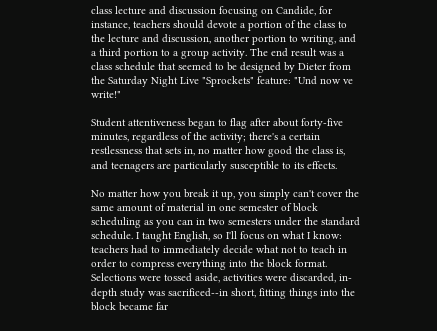class lecture and discussion focusing on Candide, for instance, teachers should devote a portion of the class to the lecture and discussion, another portion to writing, and a third portion to a group activity. The end result was a class schedule that seemed to be designed by Dieter from the Saturday Night Live "Sprockets" feature: "Und now ve write!"

Student attentiveness began to flag after about forty-five minutes, regardless of the activity; there's a certain restlessness that sets in, no matter how good the class is, and teenagers are particularly susceptible to its effects.

No matter how you break it up, you simply can't cover the same amount of material in one semester of block scheduling as you can in two semesters under the standard schedule. I taught English, so I'll focus on what I know: teachers had to immediately decide what not to teach in order to compress everything into the block format. Selections were tossed aside, activities were discarded, in-depth study was sacrificed--in short, fitting things into the block became far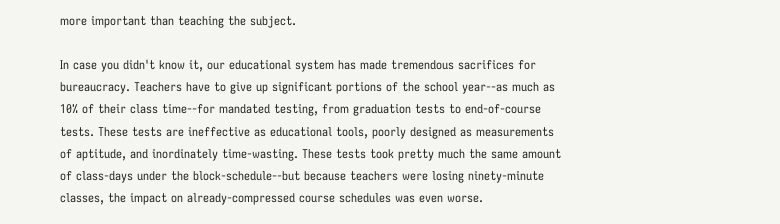more important than teaching the subject.

In case you didn't know it, our educational system has made tremendous sacrifices for bureaucracy. Teachers have to give up significant portions of the school year--as much as 10% of their class time--for mandated testing, from graduation tests to end-of-course tests. These tests are ineffective as educational tools, poorly designed as measurements of aptitude, and inordinately time-wasting. These tests took pretty much the same amount of class-days under the block-schedule--but because teachers were losing ninety-minute classes, the impact on already-compressed course schedules was even worse.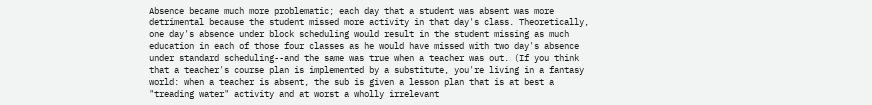Absence became much more problematic; each day that a student was absent was more detrimental because the student missed more activity in that day's class. Theoretically, one day's absence under block scheduling would result in the student missing as much education in each of those four classes as he would have missed with two day's absence under standard scheduling--and the same was true when a teacher was out. (If you think that a teacher's course plan is implemented by a substitute, you're living in a fantasy world: when a teacher is absent, the sub is given a lesson plan that is at best a "treading water" activity and at worst a wholly irrelevant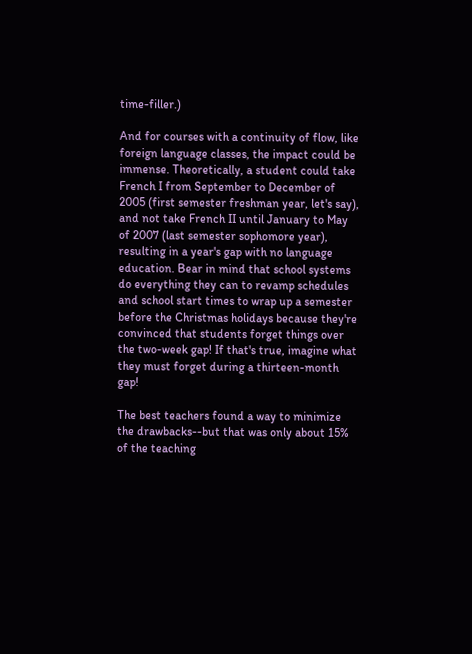time-filler.)

And for courses with a continuity of flow, like foreign language classes, the impact could be immense. Theoretically, a student could take French I from September to December of 2005 (first semester freshman year, let's say), and not take French II until January to May of 2007 (last semester sophomore year), resulting in a year's gap with no language education. Bear in mind that school systems do everything they can to revamp schedules and school start times to wrap up a semester before the Christmas holidays because they're convinced that students forget things over the two-week gap! If that's true, imagine what they must forget during a thirteen-month gap!

The best teachers found a way to minimize the drawbacks--but that was only about 15% of the teaching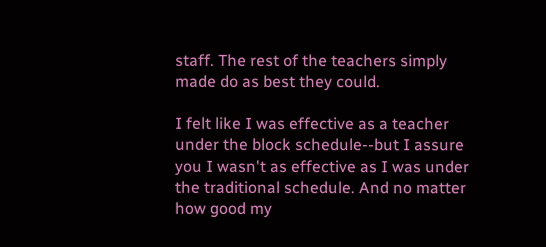staff. The rest of the teachers simply made do as best they could.

I felt like I was effective as a teacher under the block schedule--but I assure you I wasn't as effective as I was under the traditional schedule. And no matter how good my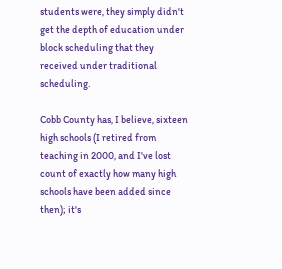students were, they simply didn't get the depth of education under block scheduling that they received under traditional scheduling.

Cobb County has, I believe, sixteen high schools (I retired from teaching in 2000, and I've lost count of exactly how many high schools have been added since then); it's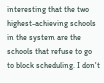interesting that the two highest-achieving schools in the system are the schools that refuse to go to block scheduling. I don't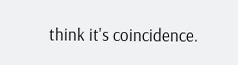think it's coincidence.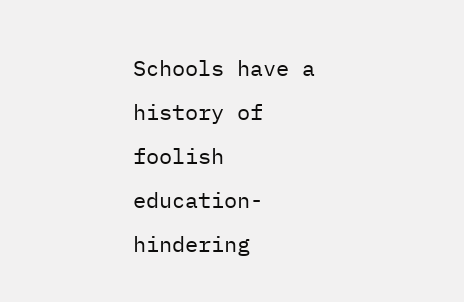Schools have a history of foolish education-hindering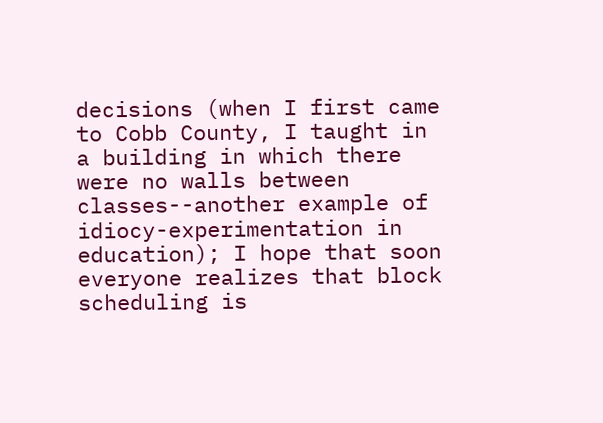decisions (when I first came to Cobb County, I taught in a building in which there were no walls between classes--another example of idiocy-experimentation in education); I hope that soon everyone realizes that block scheduling is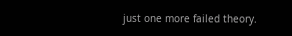just one more failed theory.